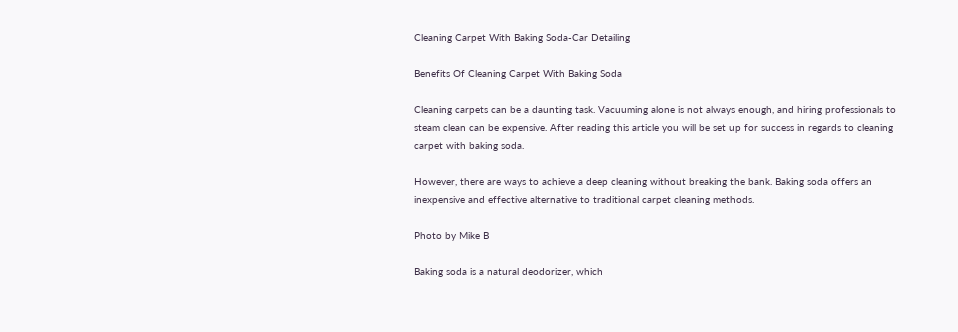Cleaning Carpet With Baking Soda-Car Detailing

Benefits Of Cleaning Carpet With Baking Soda

Cleaning carpets can be a daunting task. Vacuuming alone is not always enough, and hiring professionals to steam clean can be expensive. After reading this article you will be set up for success in regards to cleaning carpet with baking soda.

However, there are ways to achieve a deep cleaning without breaking the bank. Baking soda offers an inexpensive and effective alternative to traditional carpet cleaning methods.

Photo by Mike B

Baking soda is a natural deodorizer, which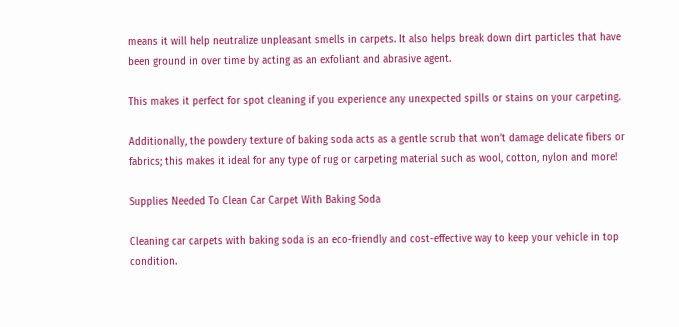means it will help neutralize unpleasant smells in carpets. It also helps break down dirt particles that have been ground in over time by acting as an exfoliant and abrasive agent.

This makes it perfect for spot cleaning if you experience any unexpected spills or stains on your carpeting.

Additionally, the powdery texture of baking soda acts as a gentle scrub that won’t damage delicate fibers or fabrics; this makes it ideal for any type of rug or carpeting material such as wool, cotton, nylon and more!

Supplies Needed To Clean Car Carpet With Baking Soda

Cleaning car carpets with baking soda is an eco-friendly and cost-effective way to keep your vehicle in top condition.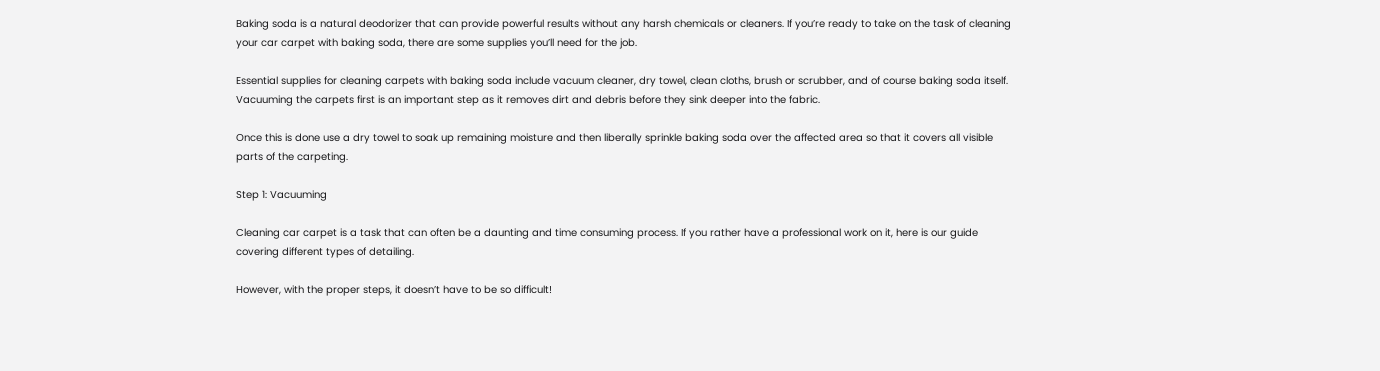Baking soda is a natural deodorizer that can provide powerful results without any harsh chemicals or cleaners. If you’re ready to take on the task of cleaning your car carpet with baking soda, there are some supplies you’ll need for the job.

Essential supplies for cleaning carpets with baking soda include vacuum cleaner, dry towel, clean cloths, brush or scrubber, and of course baking soda itself. Vacuuming the carpets first is an important step as it removes dirt and debris before they sink deeper into the fabric.

Once this is done use a dry towel to soak up remaining moisture and then liberally sprinkle baking soda over the affected area so that it covers all visible parts of the carpeting.

Step 1: Vacuuming

Cleaning car carpet is a task that can often be a daunting and time consuming process. If you rather have a professional work on it, here is our guide covering different types of detailing.

However, with the proper steps, it doesn’t have to be so difficult!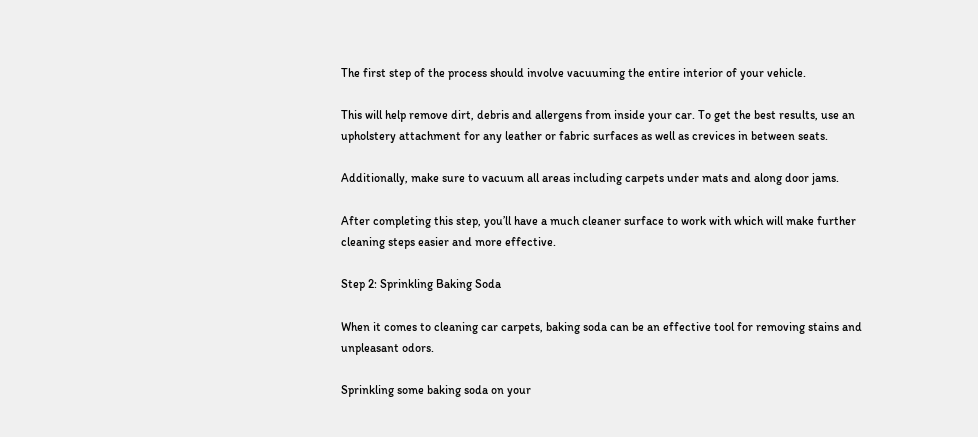The first step of the process should involve vacuuming the entire interior of your vehicle.

This will help remove dirt, debris and allergens from inside your car. To get the best results, use an upholstery attachment for any leather or fabric surfaces as well as crevices in between seats.

Additionally, make sure to vacuum all areas including carpets under mats and along door jams.

After completing this step, you’ll have a much cleaner surface to work with which will make further cleaning steps easier and more effective.

Step 2: Sprinkling Baking Soda

When it comes to cleaning car carpets, baking soda can be an effective tool for removing stains and unpleasant odors.

Sprinkling some baking soda on your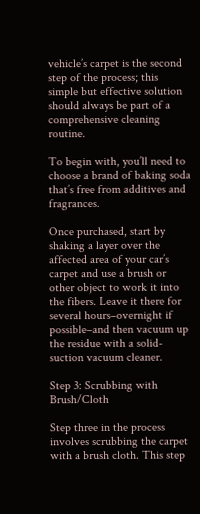vehicle’s carpet is the second step of the process; this simple but effective solution should always be part of a comprehensive cleaning routine.

To begin with, you’ll need to choose a brand of baking soda that’s free from additives and fragrances.

Once purchased, start by shaking a layer over the affected area of your car’s carpet and use a brush or other object to work it into the fibers. Leave it there for several hours–overnight if possible–and then vacuum up the residue with a solid-suction vacuum cleaner.

Step 3: Scrubbing with Brush/Cloth

Step three in the process involves scrubbing the carpet with a brush cloth. This step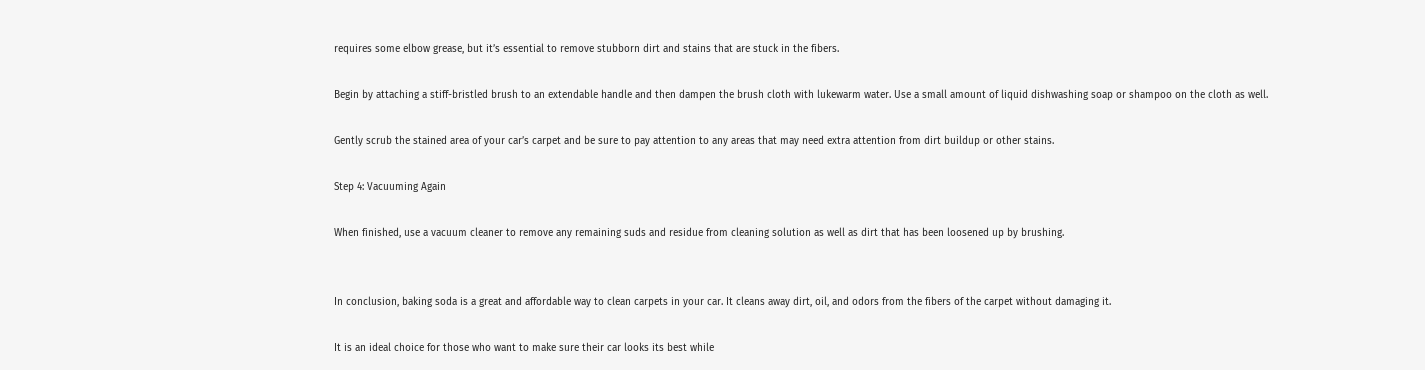requires some elbow grease, but it’s essential to remove stubborn dirt and stains that are stuck in the fibers.

Begin by attaching a stiff-bristled brush to an extendable handle and then dampen the brush cloth with lukewarm water. Use a small amount of liquid dishwashing soap or shampoo on the cloth as well.

Gently scrub the stained area of your car’s carpet and be sure to pay attention to any areas that may need extra attention from dirt buildup or other stains.

Step 4: Vacuuming Again

When finished, use a vacuum cleaner to remove any remaining suds and residue from cleaning solution as well as dirt that has been loosened up by brushing.


In conclusion, baking soda is a great and affordable way to clean carpets in your car. It cleans away dirt, oil, and odors from the fibers of the carpet without damaging it.

It is an ideal choice for those who want to make sure their car looks its best while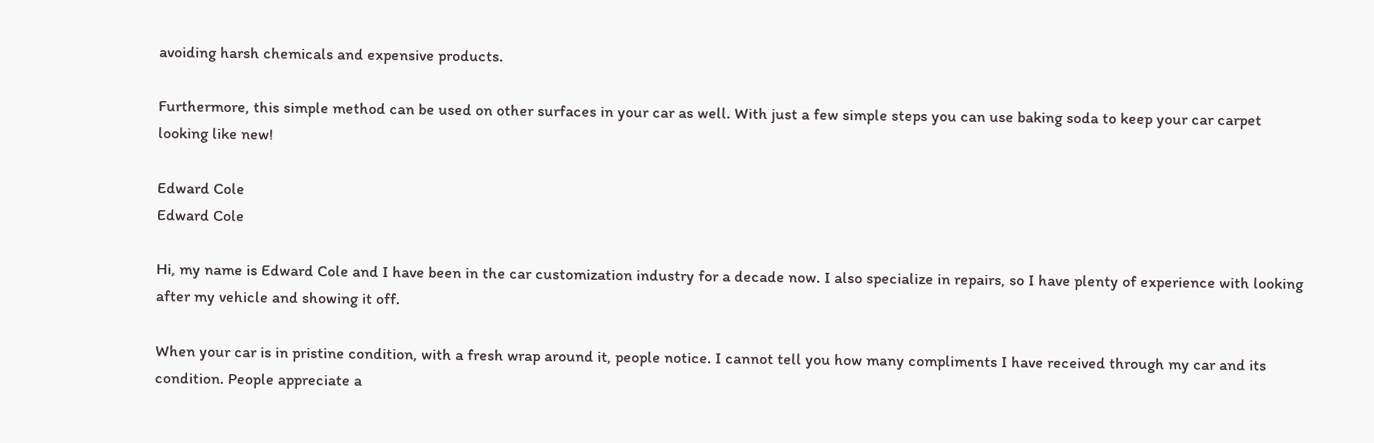avoiding harsh chemicals and expensive products.

Furthermore, this simple method can be used on other surfaces in your car as well. With just a few simple steps you can use baking soda to keep your car carpet looking like new!

Edward Cole
Edward Cole

Hi, my name is Edward Cole and I have been in the car customization industry for a decade now. I also specialize in repairs, so I have plenty of experience with looking after my vehicle and showing it off.

When your car is in pristine condition, with a fresh wrap around it, people notice. I cannot tell you how many compliments I have received through my car and its condition. People appreciate a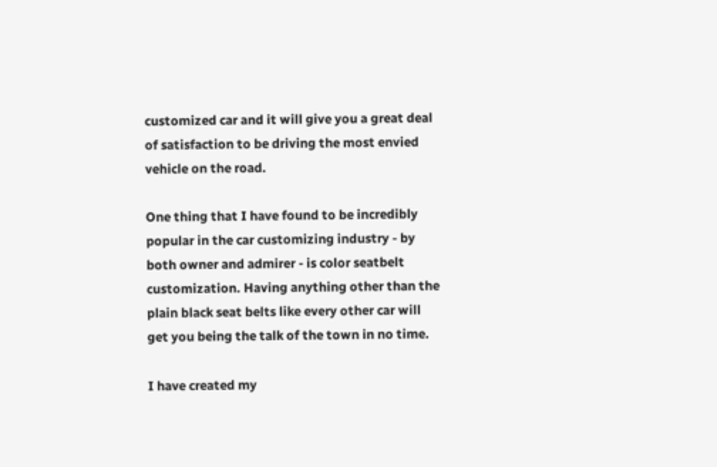customized car and it will give you a great deal of satisfaction to be driving the most envied vehicle on the road.

One thing that I have found to be incredibly popular in the car customizing industry - by both owner and admirer - is color seatbelt customization. Having anything other than the plain black seat belts like every other car will get you being the talk of the town in no time.

I have created my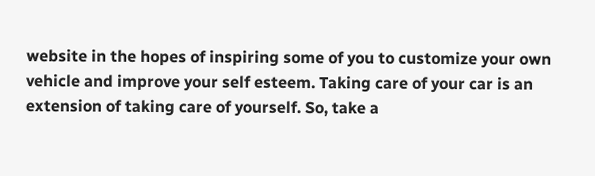website in the hopes of inspiring some of you to customize your own vehicle and improve your self esteem. Taking care of your car is an extension of taking care of yourself. So, take a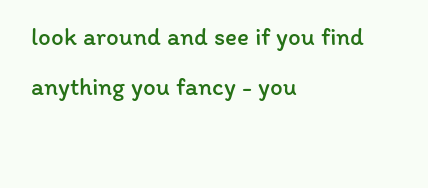look around and see if you find anything you fancy - you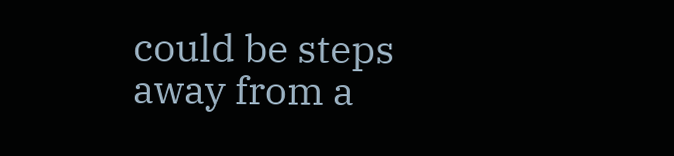could be steps away from a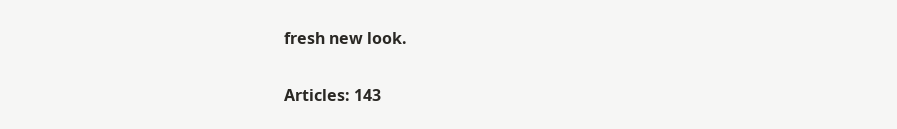fresh new look.

Articles: 143